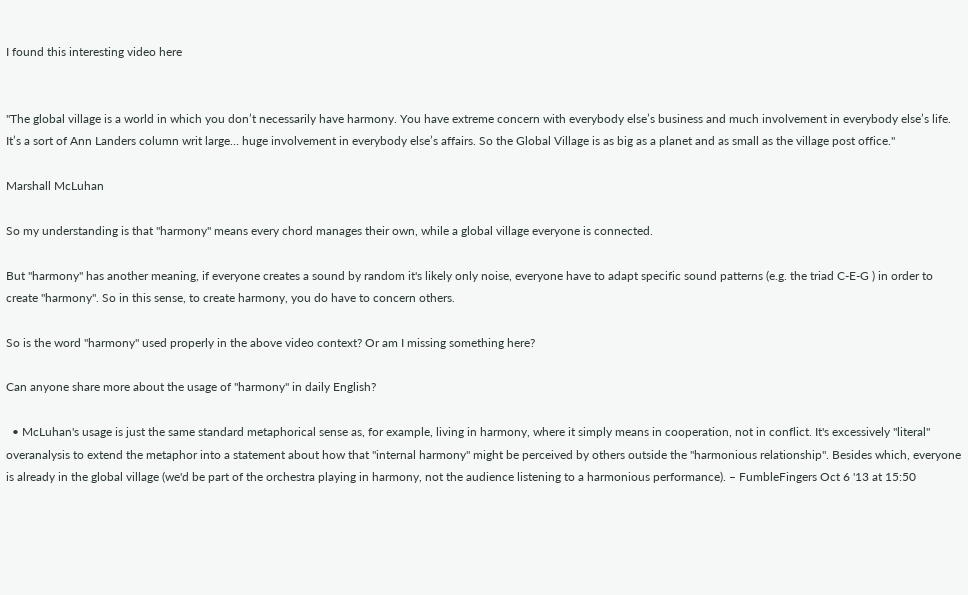I found this interesting video here


"The global village is a world in which you don’t necessarily have harmony. You have extreme concern with everybody else’s business and much involvement in everybody else’s life. It’s a sort of Ann Landers column writ large… huge involvement in everybody else’s affairs. So the Global Village is as big as a planet and as small as the village post office."

Marshall McLuhan

So my understanding is that "harmony" means every chord manages their own, while a global village everyone is connected.

But "harmony" has another meaning, if everyone creates a sound by random it's likely only noise, everyone have to adapt specific sound patterns (e.g. the triad C-E-G ) in order to create "harmony". So in this sense, to create harmony, you do have to concern others.

So is the word "harmony" used properly in the above video context? Or am I missing something here?

Can anyone share more about the usage of "harmony" in daily English?

  • McLuhan's usage is just the same standard metaphorical sense as, for example, living in harmony, where it simply means in cooperation, not in conflict. It's excessively "literal" overanalysis to extend the metaphor into a statement about how that "internal harmony" might be perceived by others outside the "harmonious relationship". Besides which, everyone is already in the global village (we'd be part of the orchestra playing in harmony, not the audience listening to a harmonious performance). – FumbleFingers Oct 6 '13 at 15:50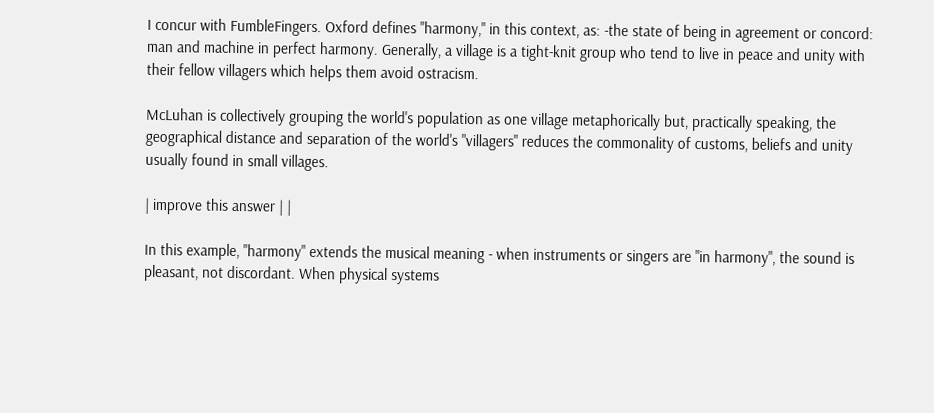I concur with FumbleFingers. Oxford defines "harmony," in this context, as: -the state of being in agreement or concord: man and machine in perfect harmony. Generally, a village is a tight-knit group who tend to live in peace and unity with their fellow villagers which helps them avoid ostracism.

McLuhan is collectively grouping the world's population as one village metaphorically but, practically speaking, the geographical distance and separation of the world's "villagers" reduces the commonality of customs, beliefs and unity usually found in small villages.

| improve this answer | |

In this example, "harmony" extends the musical meaning - when instruments or singers are "in harmony", the sound is pleasant, not discordant. When physical systems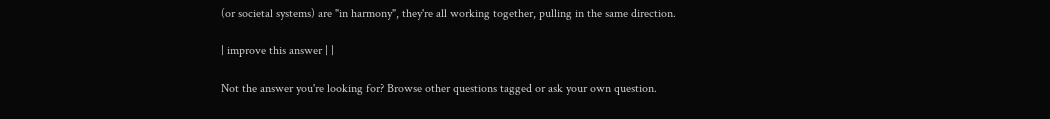(or societal systems) are "in harmony", they're all working together, pulling in the same direction.

| improve this answer | |

Not the answer you're looking for? Browse other questions tagged or ask your own question.